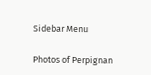Sidebar Menu

Photos of Perpignan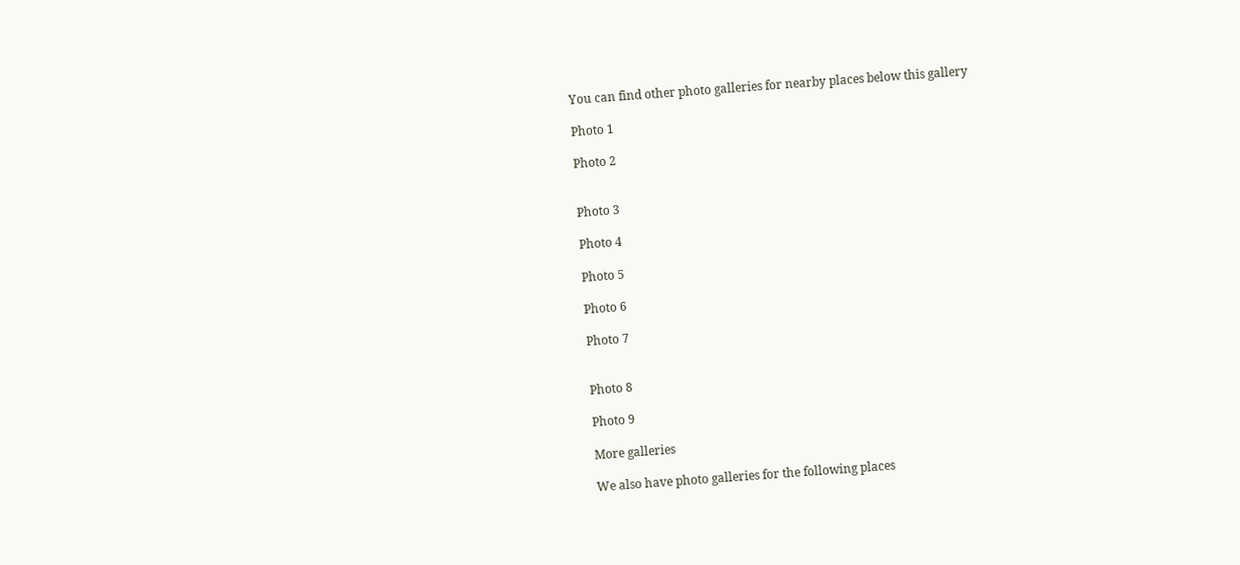You can find other photo galleries for nearby places below this gallery

Photo 1

Photo 2


Photo 3

Photo 4

Photo 5

Photo 6

Photo 7


Photo 8

Photo 9

More galleries

We also have photo galleries for the following places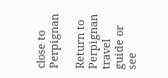close to Perpignan

Return to Perpignan travel guide or see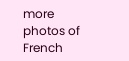more photos of French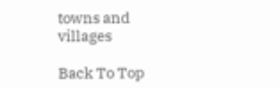towns and villages

Back To Top